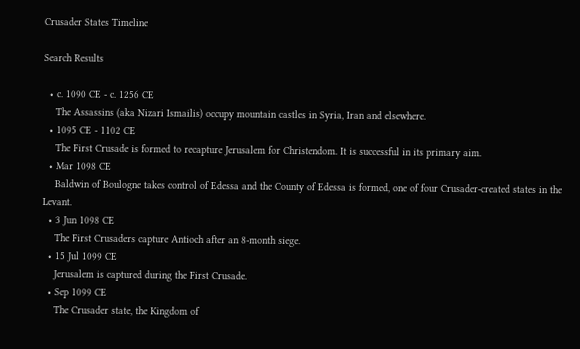Crusader States Timeline

Search Results

  • c. 1090 CE - c. 1256 CE
    The Assassins (aka Nizari Ismailis) occupy mountain castles in Syria, Iran and elsewhere.
  • 1095 CE - 1102 CE
    The First Crusade is formed to recapture Jerusalem for Christendom. It is successful in its primary aim.
  • Mar 1098 CE
    Baldwin of Boulogne takes control of Edessa and the County of Edessa is formed, one of four Crusader-created states in the Levant.
  • 3 Jun 1098 CE
    The First Crusaders capture Antioch after an 8-month siege.
  • 15 Jul 1099 CE
    Jerusalem is captured during the First Crusade.
  • Sep 1099 CE
    The Crusader state, the Kingdom of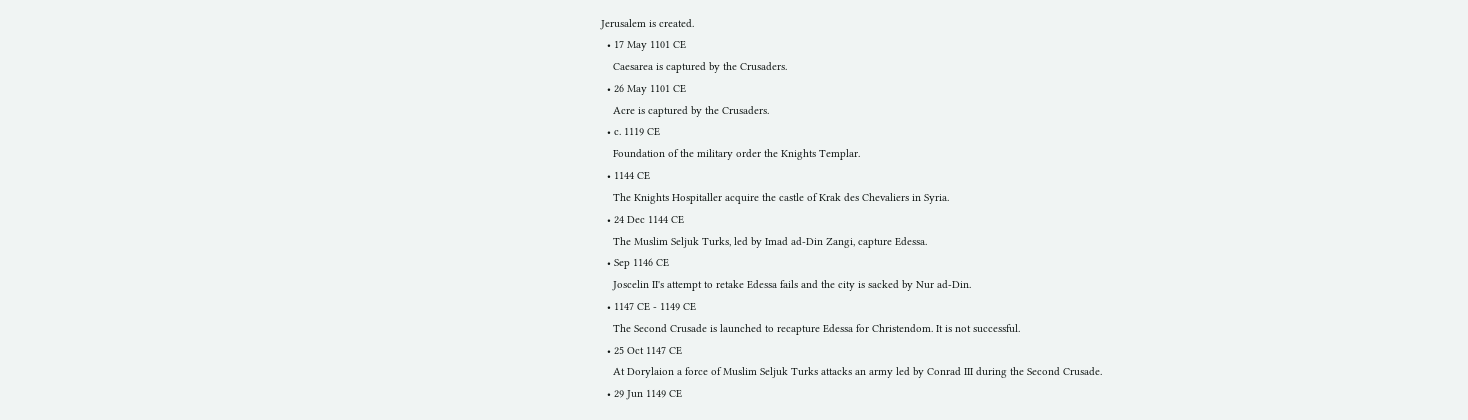Jerusalem is created.
  • 17 May 1101 CE
    Caesarea is captured by the Crusaders.
  • 26 May 1101 CE
    Acre is captured by the Crusaders.
  • c. 1119 CE
    Foundation of the military order the Knights Templar.
  • 1144 CE
    The Knights Hospitaller acquire the castle of Krak des Chevaliers in Syria.
  • 24 Dec 1144 CE
    The Muslim Seljuk Turks, led by Imad ad-Din Zangi, capture Edessa.
  • Sep 1146 CE
    Joscelin II's attempt to retake Edessa fails and the city is sacked by Nur ad-Din.
  • 1147 CE - 1149 CE
    The Second Crusade is launched to recapture Edessa for Christendom. It is not successful.
  • 25 Oct 1147 CE
    At Dorylaion a force of Muslim Seljuk Turks attacks an army led by Conrad III during the Second Crusade.
  • 29 Jun 1149 CE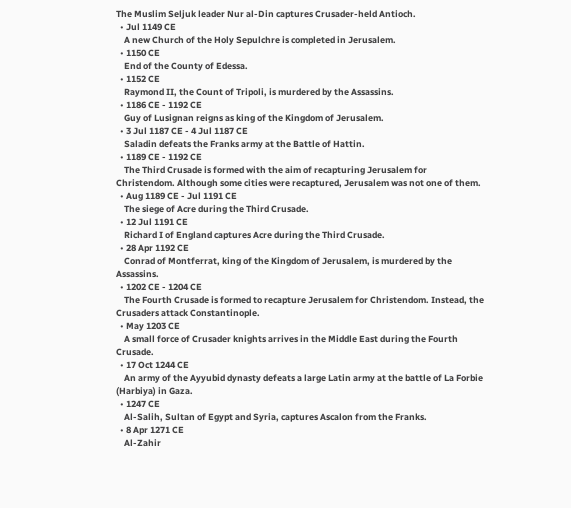The Muslim Seljuk leader Nur al-Din captures Crusader-held Antioch.
  • Jul 1149 CE
    A new Church of the Holy Sepulchre is completed in Jerusalem.
  • 1150 CE
    End of the County of Edessa.
  • 1152 CE
    Raymond II, the Count of Tripoli, is murdered by the Assassins.
  • 1186 CE - 1192 CE
    Guy of Lusignan reigns as king of the Kingdom of Jerusalem.
  • 3 Jul 1187 CE - 4 Jul 1187 CE
    Saladin defeats the Franks army at the Battle of Hattin.
  • 1189 CE - 1192 CE
    The Third Crusade is formed with the aim of recapturing Jerusalem for Christendom. Although some cities were recaptured, Jerusalem was not one of them.
  • Aug 1189 CE - Jul 1191 CE
    The siege of Acre during the Third Crusade.
  • 12 Jul 1191 CE
    Richard I of England captures Acre during the Third Crusade.
  • 28 Apr 1192 CE
    Conrad of Montferrat, king of the Kingdom of Jerusalem, is murdered by the Assassins.
  • 1202 CE - 1204 CE
    The Fourth Crusade is formed to recapture Jerusalem for Christendom. Instead, the Crusaders attack Constantinople.
  • May 1203 CE
    A small force of Crusader knights arrives in the Middle East during the Fourth Crusade.
  • 17 Oct 1244 CE
    An army of the Ayyubid dynasty defeats a large Latin army at the battle of La Forbie (Harbiya) in Gaza.
  • 1247 CE
    Al-Salih, Sultan of Egypt and Syria, captures Ascalon from the Franks.
  • 8 Apr 1271 CE
    Al-Zahir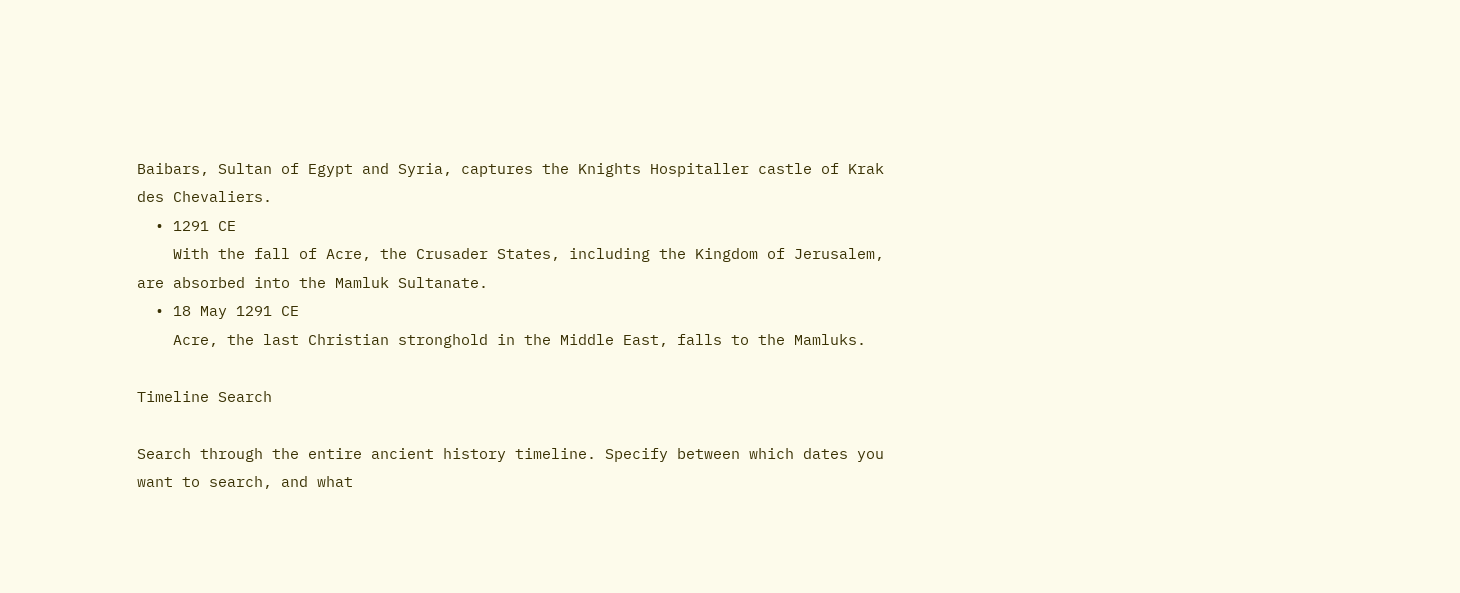Baibars, Sultan of Egypt and Syria, captures the Knights Hospitaller castle of Krak des Chevaliers.
  • 1291 CE
    With the fall of Acre, the Crusader States, including the Kingdom of Jerusalem, are absorbed into the Mamluk Sultanate.
  • 18 May 1291 CE
    Acre, the last Christian stronghold in the Middle East, falls to the Mamluks.

Timeline Search

Search through the entire ancient history timeline. Specify between which dates you want to search, and what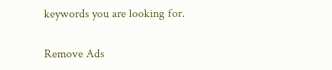keywords you are looking for.

Remove Ads